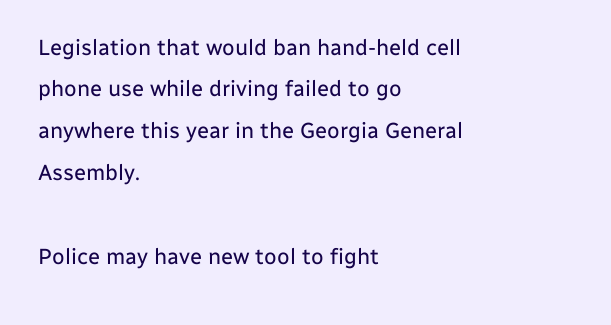Legislation that would ban hand-held cell phone use while driving failed to go anywhere this year in the Georgia General Assembly.

Police may have new tool to fight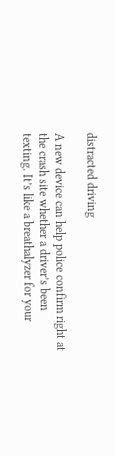distracted driving

A new device can help police confirm right at the crash site whether a driver’s been texting. It’s like a breathalyzer for your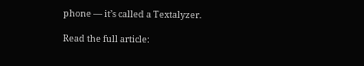phone — it’s called a Textalyzer.

Read the full article: